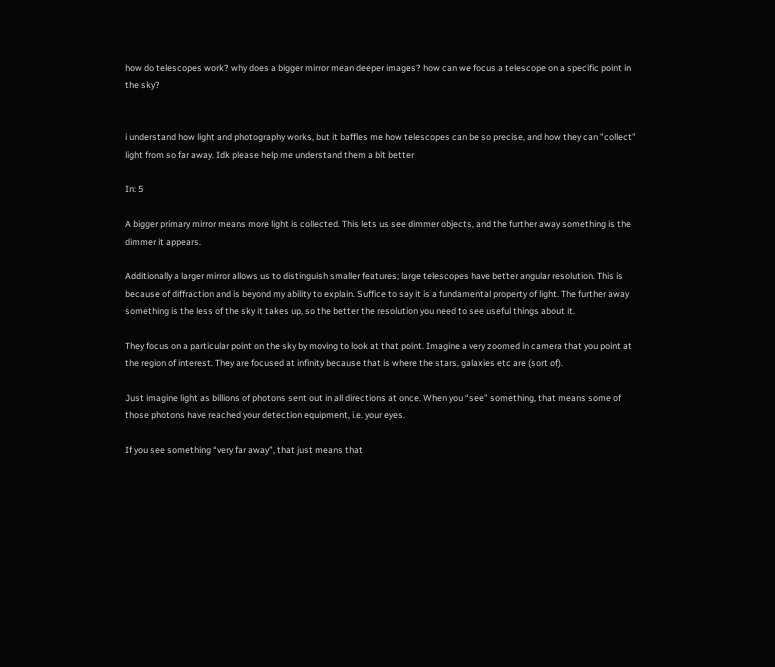how do telescopes work? why does a bigger mirror mean deeper images? how can we focus a telescope on a specific point in the sky?


i understand how light and photography works, but it baffles me how telescopes can be so precise, and how they can ”collect” light from so far away. Idk please help me understand them a bit better

In: 5

A bigger primary mirror means more light is collected. This lets us see dimmer objects, and the further away something is the dimmer it appears.

Additionally a larger mirror allows us to distinguish smaller features; large telescopes have better angular resolution. This is because of diffraction and is beyond my ability to explain. Suffice to say it is a fundamental property of light. The further away something is the less of the sky it takes up, so the better the resolution you need to see useful things about it.

They focus on a particular point on the sky by moving to look at that point. Imagine a very zoomed in camera that you point at the region of interest. They are focused at infinity because that is where the stars, galaxies etc are (sort of).

Just imagine light as billions of photons sent out in all directions at once. When you “see” something, that means some of those photons have reached your detection equipment, i.e. your eyes.

If you see something “very far away”, that just means that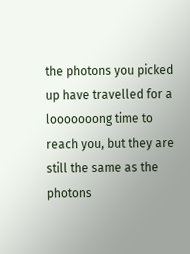the photons you picked up have travelled for a looooooong time to reach you, but they are still the same as the photons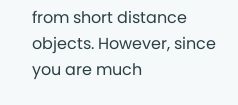from short distance objects. However, since you are much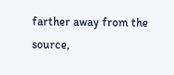farther away from the source,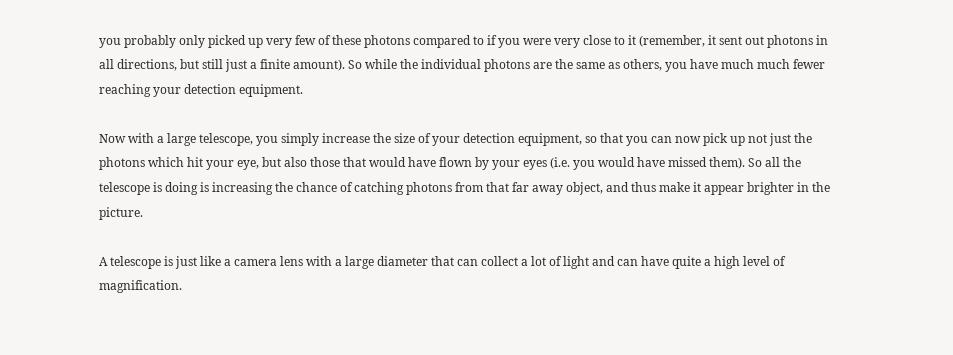you probably only picked up very few of these photons compared to if you were very close to it (remember, it sent out photons in all directions, but still just a finite amount). So while the individual photons are the same as others, you have much much fewer reaching your detection equipment.

Now with a large telescope, you simply increase the size of your detection equipment, so that you can now pick up not just the photons which hit your eye, but also those that would have flown by your eyes (i.e. you would have missed them). So all the telescope is doing is increasing the chance of catching photons from that far away object, and thus make it appear brighter in the picture.

A telescope is just like a camera lens with a large diameter that can collect a lot of light and can have quite a high level of magnification.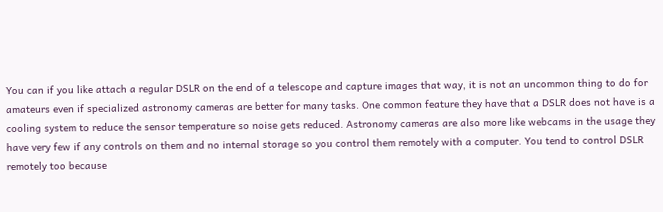You can if you like attach a regular DSLR on the end of a telescope and capture images that way, it is not an uncommon thing to do for amateurs even if specialized astronomy cameras are better for many tasks. One common feature they have that a DSLR does not have is a cooling system to reduce the sensor temperature so noise gets reduced. Astronomy cameras are also more like webcams in the usage they have very few if any controls on them and no internal storage so you control them remotely with a computer. You tend to control DSLR remotely too because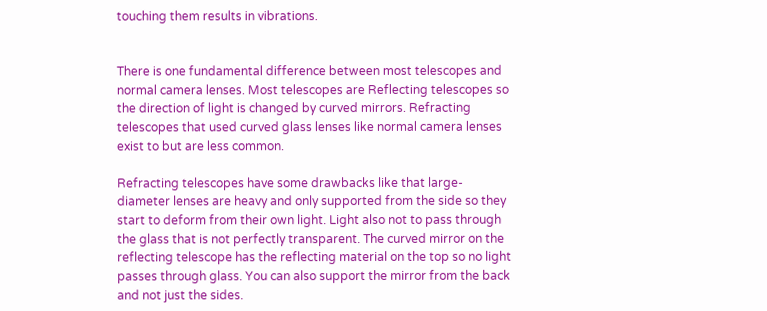touching them results in vibrations.


There is one fundamental difference between most telescopes and normal camera lenses. Most telescopes are Reflecting telescopes so the direction of light is changed by curved mirrors. Refracting telescopes that used curved glass lenses like normal camera lenses exist to but are less common.

Refracting telescopes have some drawbacks like that large-diameter lenses are heavy and only supported from the side so they start to deform from their own light. Light also not to pass through the glass that is not perfectly transparent. The curved mirror on the reflecting telescope has the reflecting material on the top so no light passes through glass. You can also support the mirror from the back and not just the sides.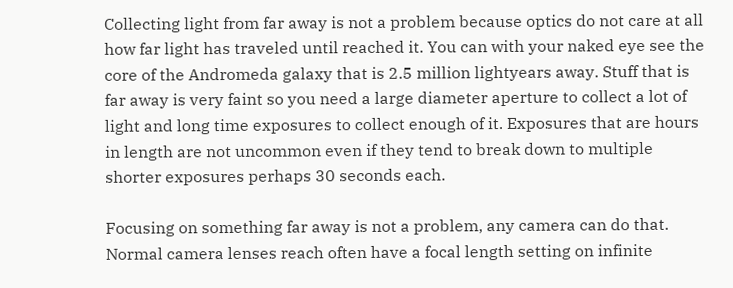Collecting light from far away is not a problem because optics do not care at all how far light has traveled until reached it. You can with your naked eye see the core of the Andromeda galaxy that is 2.5 million lightyears away. Stuff that is far away is very faint so you need a large diameter aperture to collect a lot of light and long time exposures to collect enough of it. Exposures that are hours in length are not uncommon even if they tend to break down to multiple shorter exposures perhaps 30 seconds each.

Focusing on something far away is not a problem, any camera can do that. Normal camera lenses reach often have a focal length setting on infinite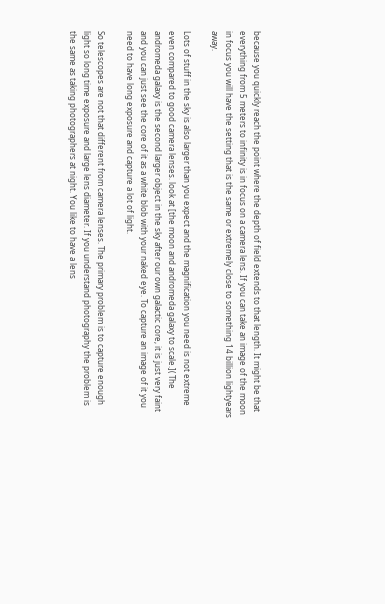because you quickly reach the point where the depth of field extends to that length. It might be that everything from 5 meters to infinity is in focus on a camera lens. If you can take an image of the moon in focus you will have the setting that is the same or extremely close to something 14 billion lightyears away.

Lots of stuff in the sky is also larger than you expect and the magnification you need is not extreme even compared to good camera lenses. look at [the moon and andromeda galaxy to scale.]( The andromeda galaxy is the second larger object in the sky after our own galactic core, it is just very faint and you can just see the core of it as a white blob with your naked eye. To capture an image of it you need to have long exposure and capture a lot of light.

So telescopes are not that different from camera lenses. The primary problem is to capture enough light so long time exposure and large lens diameter. If you understand photography the problem is the same as taking photographers at night. You like to have a lens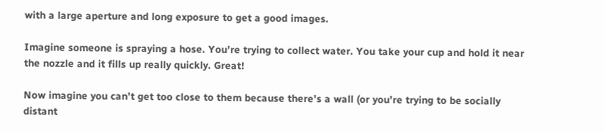with a large aperture and long exposure to get a good images.

Imagine someone is spraying a hose. You’re trying to collect water. You take your cup and hold it near the nozzle and it fills up really quickly. Great!

Now imagine you can’t get too close to them because there’s a wall (or you’re trying to be socially distant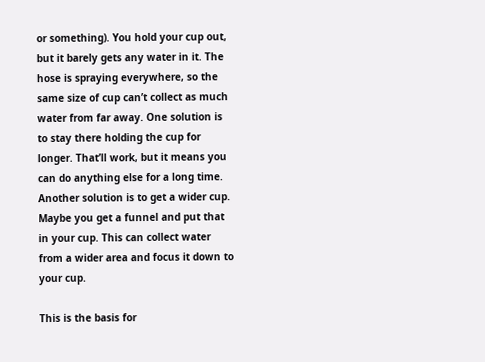or something). You hold your cup out, but it barely gets any water in it. The hose is spraying everywhere, so the same size of cup can’t collect as much water from far away. One solution is to stay there holding the cup for longer. That’ll work, but it means you can do anything else for a long time. Another solution is to get a wider cup. Maybe you get a funnel and put that in your cup. This can collect water from a wider area and focus it down to your cup.

This is the basis for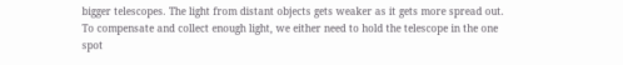bigger telescopes. The light from distant objects gets weaker as it gets more spread out. To compensate and collect enough light, we either need to hold the telescope in the one spot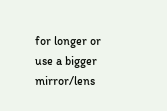for longer or use a bigger mirror/lens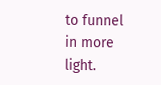to funnel in more light.